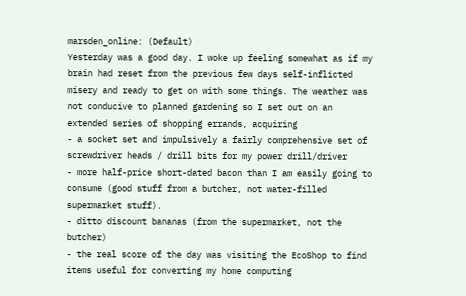marsden_online: (Default)
Yesterday was a good day. I woke up feeling somewhat as if my brain had reset from the previous few days self-inflicted misery and ready to get on with some things. The weather was not conducive to planned gardening so I set out on an extended series of shopping errands, acquiring
- a socket set and impulsively a fairly comprehensive set of screwdriver heads / drill bits for my power drill/driver
- more half-price short-dated bacon than I am easily going to consume (good stuff from a butcher, not water-filled supermarket stuff).
- ditto discount bananas (from the supermarket, not the butcher)
- the real score of the day was visiting the EcoShop to find items useful for converting my home computing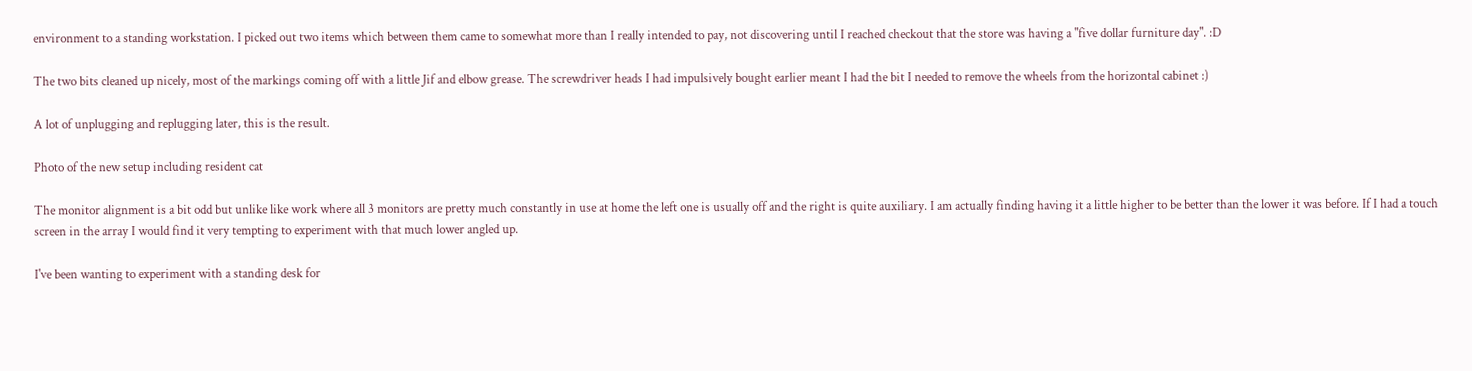environment to a standing workstation. I picked out two items which between them came to somewhat more than I really intended to pay, not discovering until I reached checkout that the store was having a "five dollar furniture day". :D

The two bits cleaned up nicely, most of the markings coming off with a little Jif and elbow grease. The screwdriver heads I had impulsively bought earlier meant I had the bit I needed to remove the wheels from the horizontal cabinet :)

A lot of unplugging and replugging later, this is the result.

Photo of the new setup including resident cat

The monitor alignment is a bit odd but unlike like work where all 3 monitors are pretty much constantly in use at home the left one is usually off and the right is quite auxiliary. I am actually finding having it a little higher to be better than the lower it was before. If I had a touch screen in the array I would find it very tempting to experiment with that much lower angled up.

I've been wanting to experiment with a standing desk for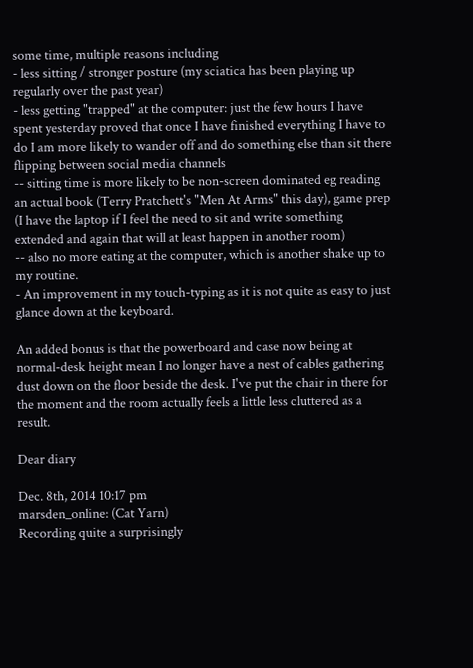some time, multiple reasons including
- less sitting / stronger posture (my sciatica has been playing up regularly over the past year)
- less getting "trapped" at the computer: just the few hours I have spent yesterday proved that once I have finished everything I have to do I am more likely to wander off and do something else than sit there flipping between social media channels
-- sitting time is more likely to be non-screen dominated eg reading an actual book (Terry Pratchett's "Men At Arms" this day), game prep (I have the laptop if I feel the need to sit and write something extended and again that will at least happen in another room)
-- also no more eating at the computer, which is another shake up to my routine.
- An improvement in my touch-typing as it is not quite as easy to just glance down at the keyboard.

An added bonus is that the powerboard and case now being at normal-desk height mean I no longer have a nest of cables gathering dust down on the floor beside the desk. I've put the chair in there for the moment and the room actually feels a little less cluttered as a result.

Dear diary

Dec. 8th, 2014 10:17 pm
marsden_online: (Cat Yarn)
Recording quite a surprisingly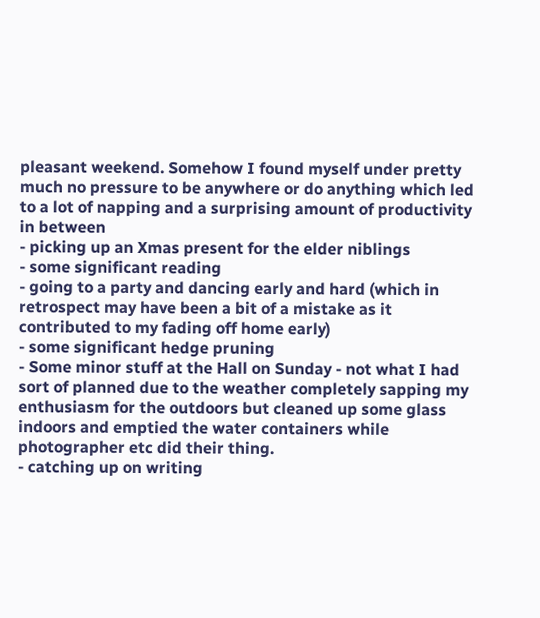pleasant weekend. Somehow I found myself under pretty much no pressure to be anywhere or do anything which led to a lot of napping and a surprising amount of productivity in between
- picking up an Xmas present for the elder niblings
- some significant reading
- going to a party and dancing early and hard (which in retrospect may have been a bit of a mistake as it contributed to my fading off home early)
- some significant hedge pruning
- Some minor stuff at the Hall on Sunday - not what I had sort of planned due to the weather completely sapping my enthusiasm for the outdoors but cleaned up some glass indoors and emptied the water containers while photographer etc did their thing.
- catching up on writing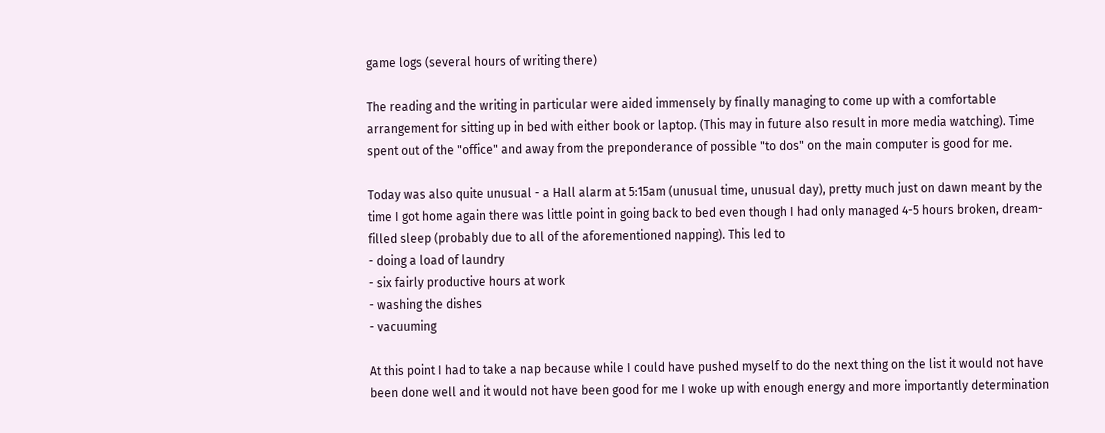game logs (several hours of writing there)

The reading and the writing in particular were aided immensely by finally managing to come up with a comfortable arrangement for sitting up in bed with either book or laptop. (This may in future also result in more media watching). Time spent out of the "office" and away from the preponderance of possible "to dos" on the main computer is good for me.

Today was also quite unusual - a Hall alarm at 5:15am (unusual time, unusual day), pretty much just on dawn meant by the time I got home again there was little point in going back to bed even though I had only managed 4-5 hours broken, dream-filled sleep (probably due to all of the aforementioned napping). This led to
- doing a load of laundry
- six fairly productive hours at work
- washing the dishes
- vacuuming

At this point I had to take a nap because while I could have pushed myself to do the next thing on the list it would not have been done well and it would not have been good for me I woke up with enough energy and more importantly determination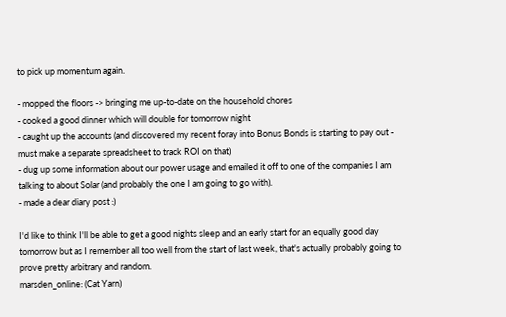to pick up momentum again.

- mopped the floors -> bringing me up-to-date on the household chores
- cooked a good dinner which will double for tomorrow night
- caught up the accounts (and discovered my recent foray into Bonus Bonds is starting to pay out - must make a separate spreadsheet to track ROI on that)
- dug up some information about our power usage and emailed it off to one of the companies I am talking to about Solar (and probably the one I am going to go with).
- made a dear diary post :)

I'd like to think I'll be able to get a good nights sleep and an early start for an equally good day tomorrow but as I remember all too well from the start of last week, that's actually probably going to prove pretty arbitrary and random.
marsden_online: (Cat Yarn)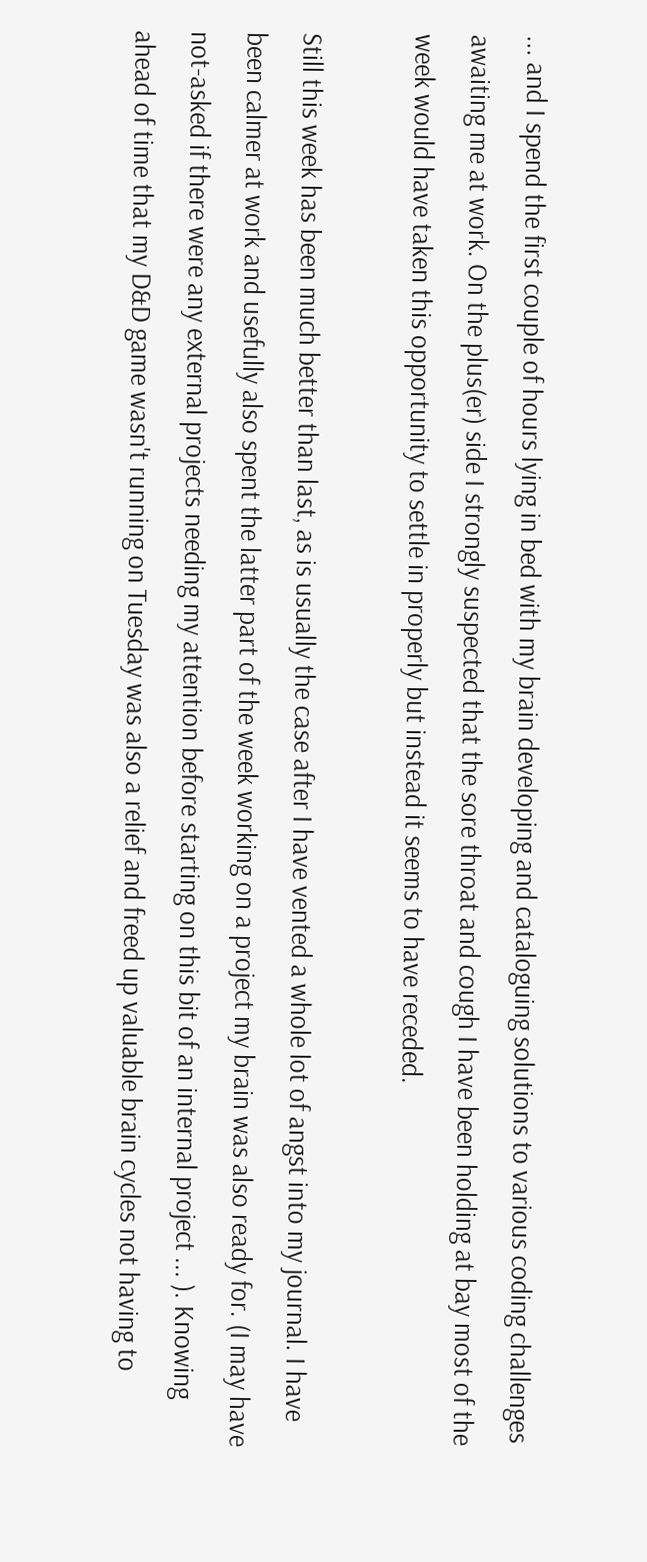... and I spend the first couple of hours lying in bed with my brain developing and cataloguing solutions to various coding challenges awaiting me at work. On the plus(er) side I strongly suspected that the sore throat and cough I have been holding at bay most of the week would have taken this opportunity to settle in properly but instead it seems to have receded.

Still this week has been much better than last, as is usually the case after I have vented a whole lot of angst into my journal. I have been calmer at work and usefully also spent the latter part of the week working on a project my brain was also ready for. (I may have not-asked if there were any external projects needing my attention before starting on this bit of an internal project ... ). Knowing ahead of time that my D&D game wasn't running on Tuesday was also a relief and freed up valuable brain cycles not having to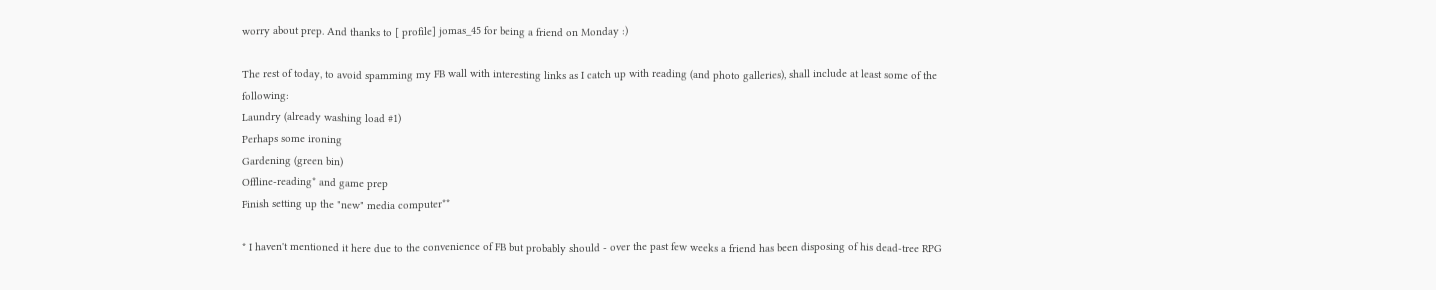worry about prep. And thanks to [ profile] jomas_45 for being a friend on Monday :)

The rest of today, to avoid spamming my FB wall with interesting links as I catch up with reading (and photo galleries), shall include at least some of the following:
Laundry (already washing load #1)
Perhaps some ironing
Gardening (green bin)
Offline-reading* and game prep
Finish setting up the "new" media computer**

* I haven't mentioned it here due to the convenience of FB but probably should - over the past few weeks a friend has been disposing of his dead-tree RPG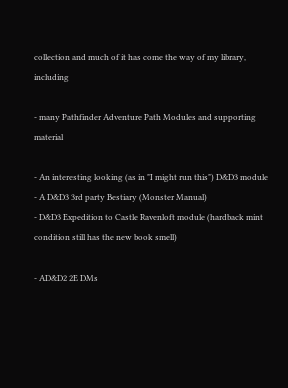collection and much of it has come the way of my library, including

- many Pathfinder Adventure Path Modules and supporting material

- An interesting looking (as in "I might run this") D&D3 module
- A D&D3 3rd party Bestiary (Monster Manual)
- D&D3 Expedition to Castle Ravenloft module (hardback mint condition still has the new book smell)

- AD&D2 2E DMs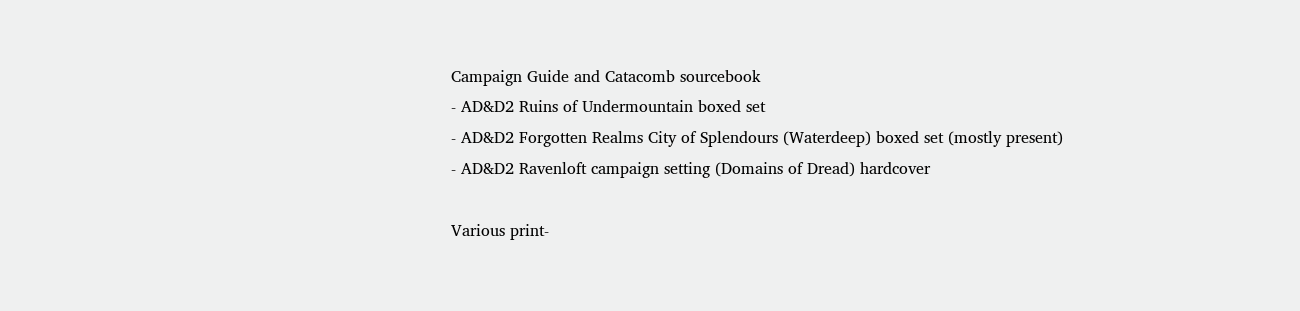Campaign Guide and Catacomb sourcebook
- AD&D2 Ruins of Undermountain boxed set
- AD&D2 Forgotten Realms City of Splendours (Waterdeep) boxed set (mostly present)
- AD&D2 Ravenloft campaign setting (Domains of Dread) hardcover

Various print-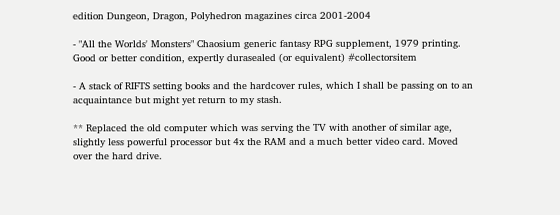edition Dungeon, Dragon, Polyhedron magazines circa 2001-2004

- "All the Worlds' Monsters" Chaosium generic fantasy RPG supplement, 1979 printing. Good or better condition, expertly durasealed (or equivalent) #collectorsitem

- A stack of RIFTS setting books and the hardcover rules, which I shall be passing on to an acquaintance but might yet return to my stash.

** Replaced the old computer which was serving the TV with another of similar age, slightly less powerful processor but 4x the RAM and a much better video card. Moved over the hard drive.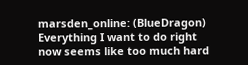marsden_online: (BlueDragon)
Everything I want to do right now seems like too much hard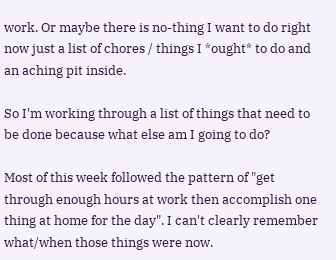work. Or maybe there is no-thing I want to do right now just a list of chores / things I *ought* to do and an aching pit inside.

So I'm working through a list of things that need to be done because what else am I going to do?

Most of this week followed the pattern of "get through enough hours at work then accomplish one thing at home for the day". I can't clearly remember what/when those things were now.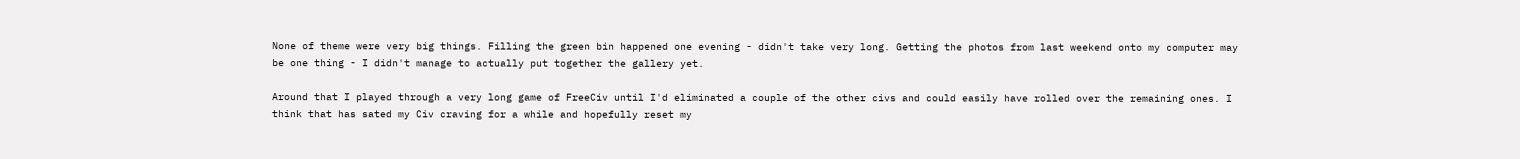None of theme were very big things. Filling the green bin happened one evening - didn't take very long. Getting the photos from last weekend onto my computer may be one thing - I didn't manage to actually put together the gallery yet.

Around that I played through a very long game of FreeCiv until I'd eliminated a couple of the other civs and could easily have rolled over the remaining ones. I think that has sated my Civ craving for a while and hopefully reset my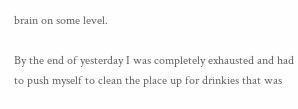brain on some level.

By the end of yesterday I was completely exhausted and had to push myself to clean the place up for drinkies that was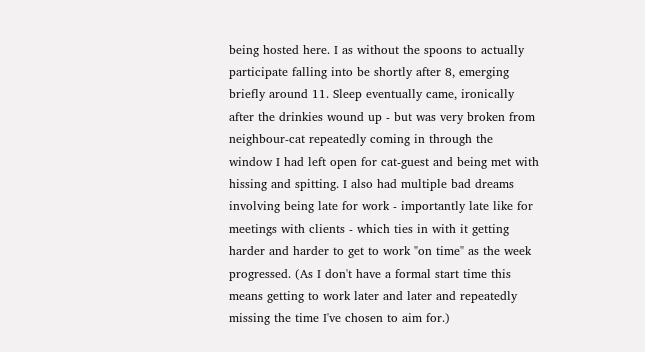being hosted here. I as without the spoons to actually participate falling into be shortly after 8, emerging briefly around 11. Sleep eventually came, ironically after the drinkies wound up - but was very broken from neighbour-cat repeatedly coming in through the window I had left open for cat-guest and being met with hissing and spitting. I also had multiple bad dreams involving being late for work - importantly late like for meetings with clients - which ties in with it getting harder and harder to get to work "on time" as the week progressed. (As I don't have a formal start time this means getting to work later and later and repeatedly missing the time I've chosen to aim for.)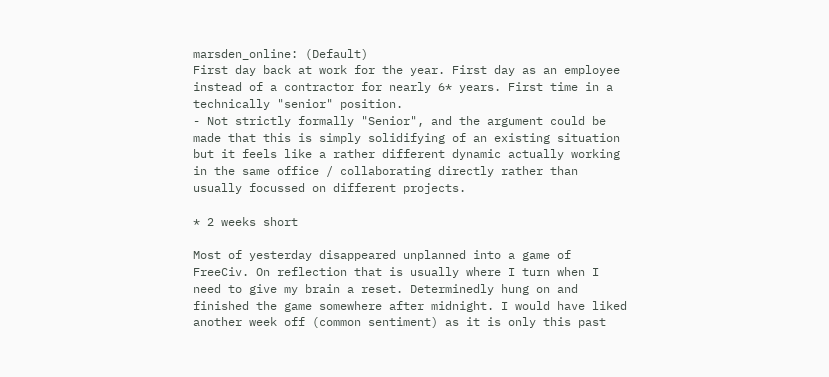marsden_online: (Default)
First day back at work for the year. First day as an employee instead of a contractor for nearly 6* years. First time in a technically "senior" position.
- Not strictly formally "Senior", and the argument could be made that this is simply solidifying of an existing situation but it feels like a rather different dynamic actually working in the same office / collaborating directly rather than usually focussed on different projects.

* 2 weeks short

Most of yesterday disappeared unplanned into a game of FreeCiv. On reflection that is usually where I turn when I need to give my brain a reset. Determinedly hung on and finished the game somewhere after midnight. I would have liked another week off (common sentiment) as it is only this past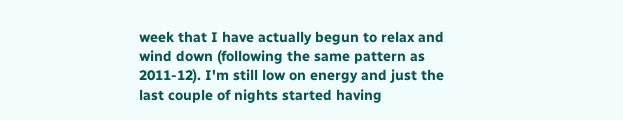week that I have actually begun to relax and wind down (following the same pattern as 2011-12). I'm still low on energy and just the last couple of nights started having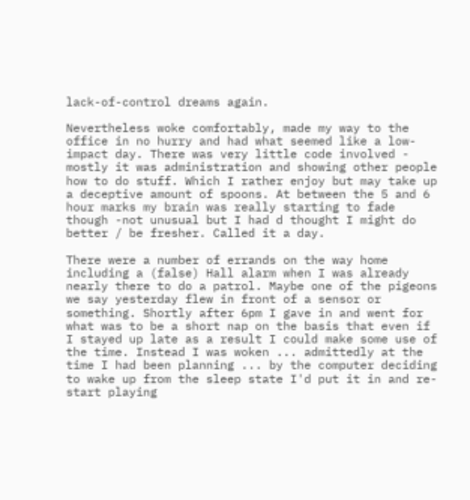lack-of-control dreams again.

Nevertheless woke comfortably, made my way to the office in no hurry and had what seemed like a low-impact day. There was very little code involved - mostly it was administration and showing other people how to do stuff. Which I rather enjoy but may take up a deceptive amount of spoons. At between the 5 and 6 hour marks my brain was really starting to fade though -not unusual but I had d thought I might do better / be fresher. Called it a day.

There were a number of errands on the way home including a (false) Hall alarm when I was already nearly there to do a patrol. Maybe one of the pigeons we say yesterday flew in front of a sensor or something. Shortly after 6pm I gave in and went for what was to be a short nap on the basis that even if I stayed up late as a result I could make some use of the time. Instead I was woken ... admittedly at the time I had been planning ... by the computer deciding to wake up from the sleep state I'd put it in and re-start playing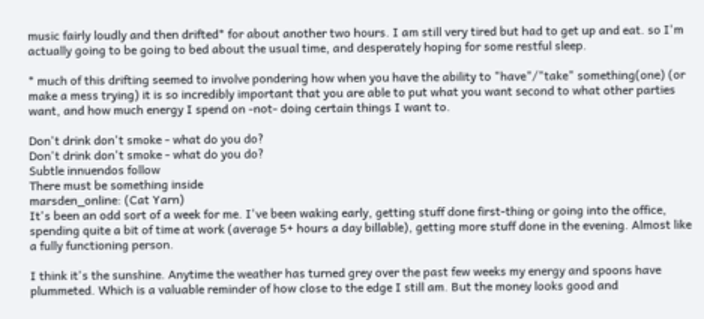music fairly loudly and then drifted* for about another two hours. I am still very tired but had to get up and eat. so I'm actually going to be going to bed about the usual time, and desperately hoping for some restful sleep.

* much of this drifting seemed to involve pondering how when you have the ability to "have"/"take" something(one) (or make a mess trying) it is so incredibly important that you are able to put what you want second to what other parties want, and how much energy I spend on -not- doing certain things I want to.

Don't drink don't smoke - what do you do?
Don't drink don't smoke - what do you do?
Subtle innuendos follow
There must be something inside
marsden_online: (Cat Yarn)
It's been an odd sort of a week for me. I've been waking early, getting stuff done first-thing or going into the office, spending quite a bit of time at work (average 5+ hours a day billable), getting more stuff done in the evening. Almost like a fully functioning person.

I think it's the sunshine. Anytime the weather has turned grey over the past few weeks my energy and spoons have plummeted. Which is a valuable reminder of how close to the edge I still am. But the money looks good and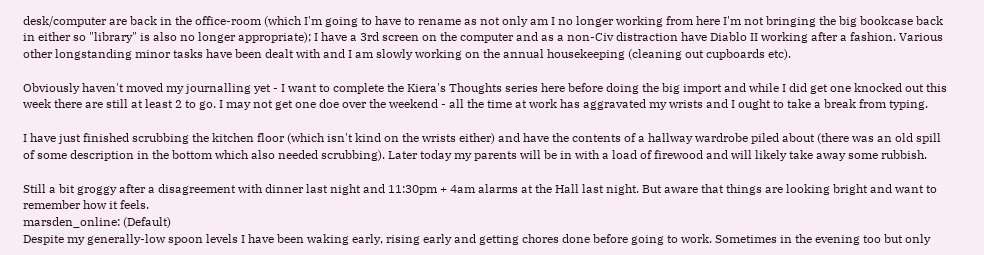desk/computer are back in the office-room (which I'm going to have to rename as not only am I no longer working from here I'm not bringing the big bookcase back in either so "library" is also no longer appropriate); I have a 3rd screen on the computer and as a non-Civ distraction have Diablo II working after a fashion. Various other longstanding minor tasks have been dealt with and I am slowly working on the annual housekeeping (cleaning out cupboards etc).

Obviously haven't moved my journalling yet - I want to complete the Kiera's Thoughts series here before doing the big import and while I did get one knocked out this week there are still at least 2 to go. I may not get one doe over the weekend - all the time at work has aggravated my wrists and I ought to take a break from typing.

I have just finished scrubbing the kitchen floor (which isn't kind on the wrists either) and have the contents of a hallway wardrobe piled about (there was an old spill of some description in the bottom which also needed scrubbing). Later today my parents will be in with a load of firewood and will likely take away some rubbish.

Still a bit groggy after a disagreement with dinner last night and 11:30pm + 4am alarms at the Hall last night. But aware that things are looking bright and want to remember how it feels.
marsden_online: (Default)
Despite my generally-low spoon levels I have been waking early, rising early and getting chores done before going to work. Sometimes in the evening too but only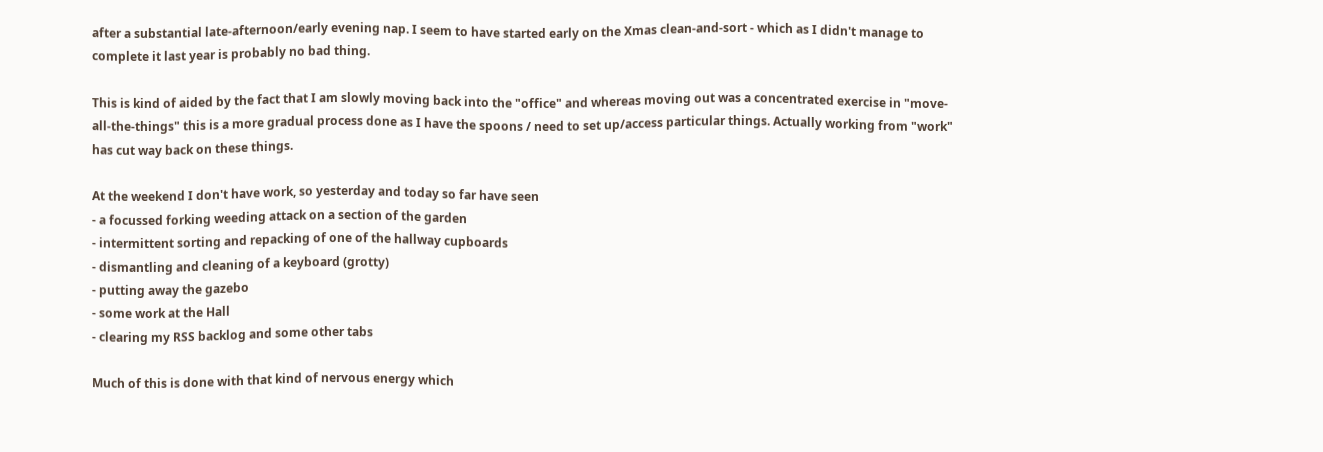after a substantial late-afternoon/early evening nap. I seem to have started early on the Xmas clean-and-sort - which as I didn't manage to complete it last year is probably no bad thing.

This is kind of aided by the fact that I am slowly moving back into the "office" and whereas moving out was a concentrated exercise in "move-all-the-things" this is a more gradual process done as I have the spoons / need to set up/access particular things. Actually working from "work" has cut way back on these things.

At the weekend I don't have work, so yesterday and today so far have seen
- a focussed forking weeding attack on a section of the garden
- intermittent sorting and repacking of one of the hallway cupboards
- dismantling and cleaning of a keyboard (grotty)
- putting away the gazebo
- some work at the Hall
- clearing my RSS backlog and some other tabs

Much of this is done with that kind of nervous energy which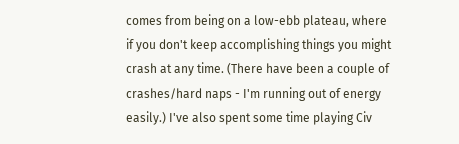comes from being on a low-ebb plateau, where if you don't keep accomplishing things you might crash at any time. (There have been a couple of crashes/hard naps - I'm running out of energy easily.) I've also spent some time playing Civ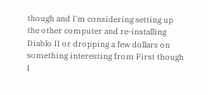though and I'm considering setting up the other computer and re-installing Diablo II or dropping a few dollars on something interesting from First though I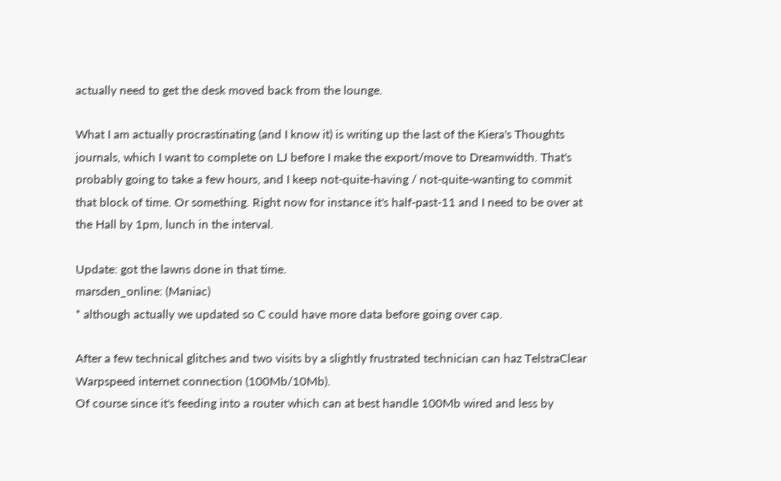actually need to get the desk moved back from the lounge.

What I am actually procrastinating (and I know it) is writing up the last of the Kiera's Thoughts journals, which I want to complete on LJ before I make the export/move to Dreamwidth. That's probably going to take a few hours, and I keep not-quite-having / not-quite-wanting to commit that block of time. Or something. Right now for instance it's half-past-11 and I need to be over at the Hall by 1pm, lunch in the interval.

Update: got the lawns done in that time.
marsden_online: (Maniac)
* although actually we updated so C could have more data before going over cap.

After a few technical glitches and two visits by a slightly frustrated technician can haz TelstraClear Warpspeed internet connection (100Mb/10Mb).
Of course since it's feeding into a router which can at best handle 100Mb wired and less by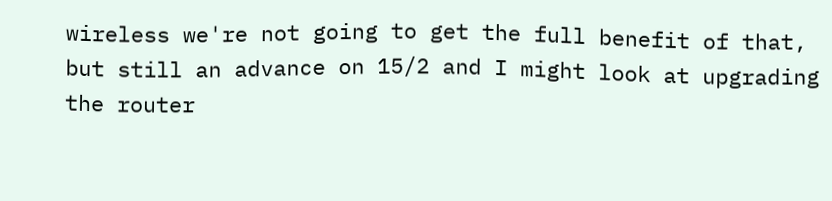wireless we're not going to get the full benefit of that, but still an advance on 15/2 and I might look at upgrading the router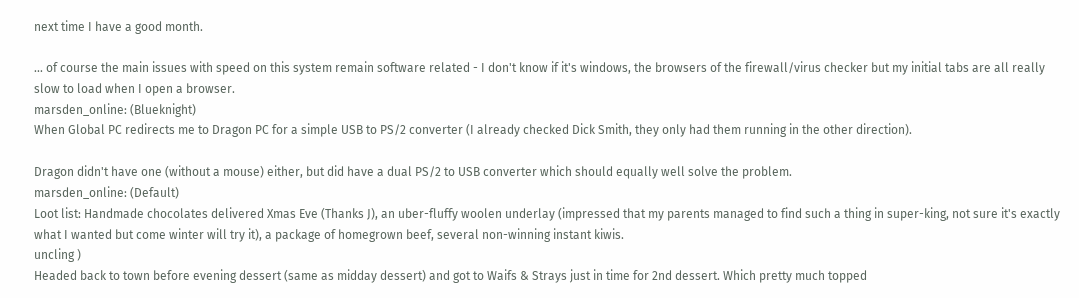next time I have a good month.

... of course the main issues with speed on this system remain software related - I don't know if it's windows, the browsers of the firewall/virus checker but my initial tabs are all really slow to load when I open a browser.
marsden_online: (Blueknight)
When Global PC redirects me to Dragon PC for a simple USB to PS/2 converter (I already checked Dick Smith, they only had them running in the other direction).

Dragon didn't have one (without a mouse) either, but did have a dual PS/2 to USB converter which should equally well solve the problem.
marsden_online: (Default)
Loot list: Handmade chocolates delivered Xmas Eve (Thanks J), an uber-fluffy woolen underlay (impressed that my parents managed to find such a thing in super-king, not sure it's exactly what I wanted but come winter will try it), a package of homegrown beef, several non-winning instant kiwis.
uncling )
Headed back to town before evening dessert (same as midday dessert) and got to Waifs & Strays just in time for 2nd dessert. Which pretty much topped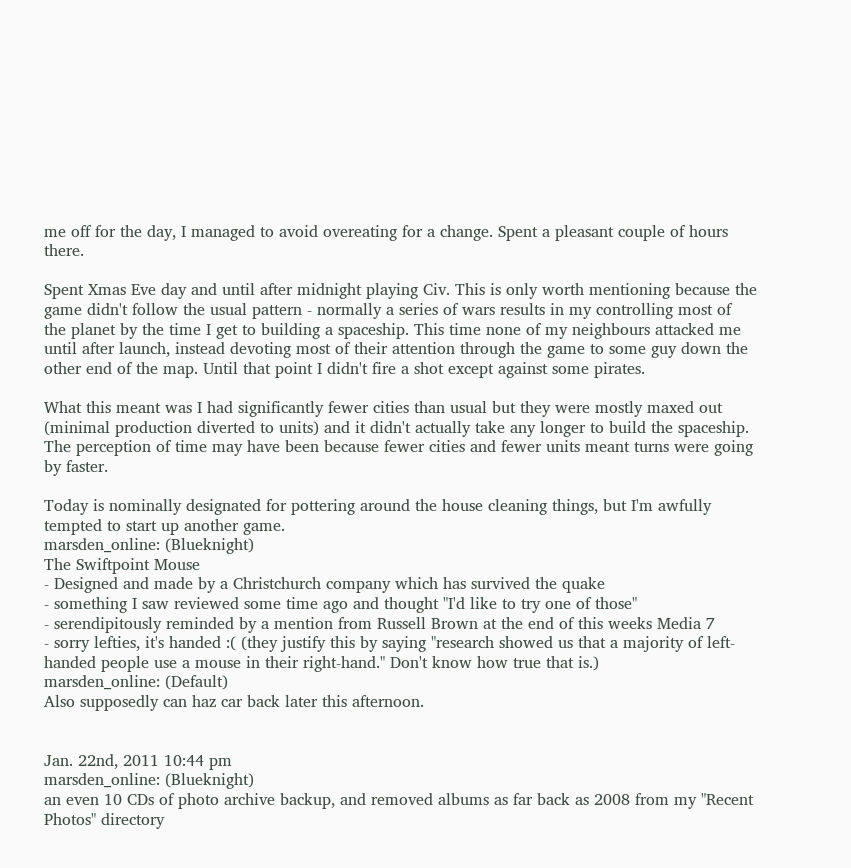me off for the day, I managed to avoid overeating for a change. Spent a pleasant couple of hours there.

Spent Xmas Eve day and until after midnight playing Civ. This is only worth mentioning because the game didn't follow the usual pattern - normally a series of wars results in my controlling most of the planet by the time I get to building a spaceship. This time none of my neighbours attacked me until after launch, instead devoting most of their attention through the game to some guy down the other end of the map. Until that point I didn't fire a shot except against some pirates.

What this meant was I had significantly fewer cities than usual but they were mostly maxed out (minimal production diverted to units) and it didn't actually take any longer to build the spaceship. The perception of time may have been because fewer cities and fewer units meant turns were going by faster.

Today is nominally designated for pottering around the house cleaning things, but I'm awfully tempted to start up another game.
marsden_online: (Blueknight)
The Swiftpoint Mouse
- Designed and made by a Christchurch company which has survived the quake
- something I saw reviewed some time ago and thought "I'd like to try one of those"
- serendipitously reminded by a mention from Russell Brown at the end of this weeks Media 7
- sorry lefties, it's handed :( (they justify this by saying "research showed us that a majority of left-handed people use a mouse in their right-hand." Don't know how true that is.)
marsden_online: (Default)
Also supposedly can haz car back later this afternoon.


Jan. 22nd, 2011 10:44 pm
marsden_online: (Blueknight)
an even 10 CDs of photo archive backup, and removed albums as far back as 2008 from my "Recent Photos" directory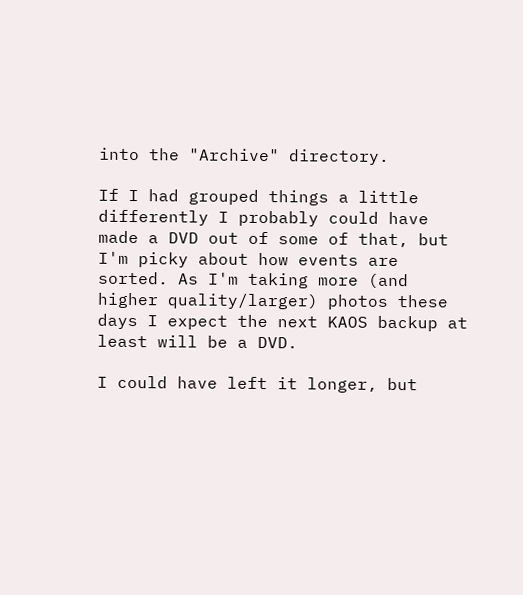into the "Archive" directory.

If I had grouped things a little differently I probably could have made a DVD out of some of that, but I'm picky about how events are sorted. As I'm taking more (and higher quality/larger) photos these days I expect the next KAOS backup at least will be a DVD.

I could have left it longer, but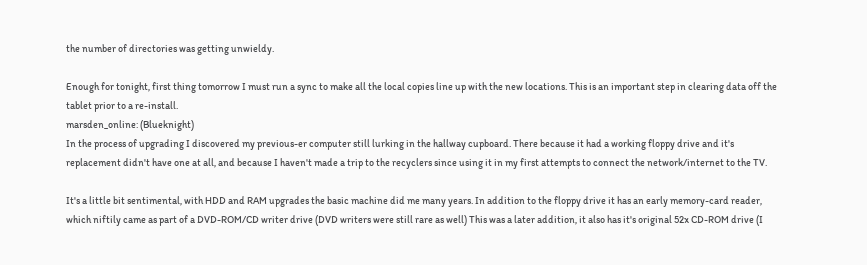the number of directories was getting unwieldy.

Enough for tonight, first thing tomorrow I must run a sync to make all the local copies line up with the new locations. This is an important step in clearing data off the tablet prior to a re-install.
marsden_online: (Blueknight)
In the process of upgrading I discovered my previous-er computer still lurking in the hallway cupboard. There because it had a working floppy drive and it's replacement didn't have one at all, and because I haven't made a trip to the recyclers since using it in my first attempts to connect the network/internet to the TV.

It's a little bit sentimental, with HDD and RAM upgrades the basic machine did me many years. In addition to the floppy drive it has an early memory-card reader, which niftily came as part of a DVD-ROM/CD writer drive (DVD writers were still rare as well) This was a later addition, it also has it's original 52x CD-ROM drive (I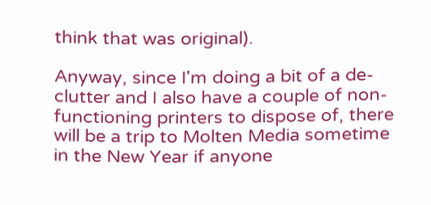think that was original).

Anyway, since I'm doing a bit of a de-clutter and I also have a couple of non-functioning printers to dispose of, there will be a trip to Molten Media sometime in the New Year if anyone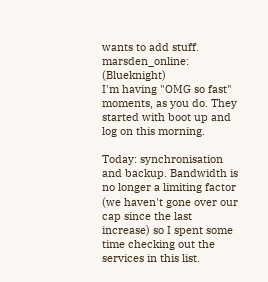wants to add stuff.
marsden_online: (Blueknight)
I'm having "OMG so fast" moments, as you do. They started with boot up and log on this morning.

Today: synchronisation and backup. Bandwidth is no longer a limiting factor (we haven't gone over our cap since the last increase) so I spent some time checking out the services in this list.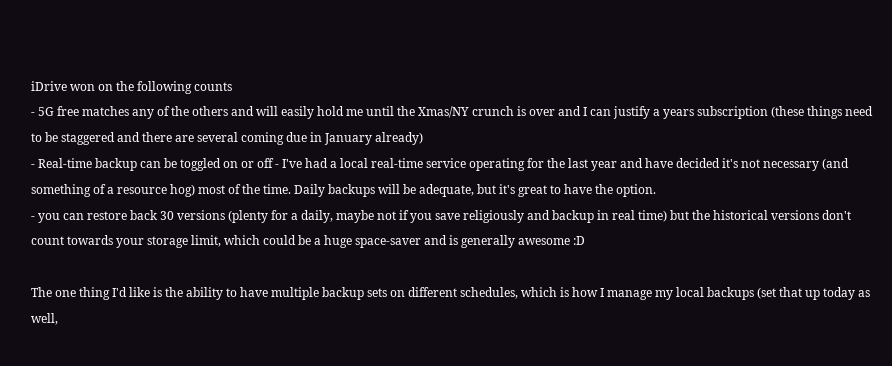iDrive won on the following counts
- 5G free matches any of the others and will easily hold me until the Xmas/NY crunch is over and I can justify a years subscription (these things need to be staggered and there are several coming due in January already)
- Real-time backup can be toggled on or off - I've had a local real-time service operating for the last year and have decided it's not necessary (and something of a resource hog) most of the time. Daily backups will be adequate, but it's great to have the option.
- you can restore back 30 versions (plenty for a daily, maybe not if you save religiously and backup in real time) but the historical versions don't count towards your storage limit, which could be a huge space-saver and is generally awesome :D

The one thing I'd like is the ability to have multiple backup sets on different schedules, which is how I manage my local backups (set that up today as well,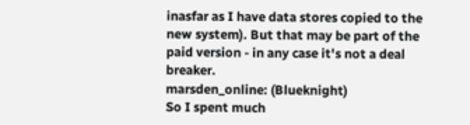inasfar as I have data stores copied to the new system). But that may be part of the paid version - in any case it's not a deal breaker.
marsden_online: (Blueknight)
So I spent much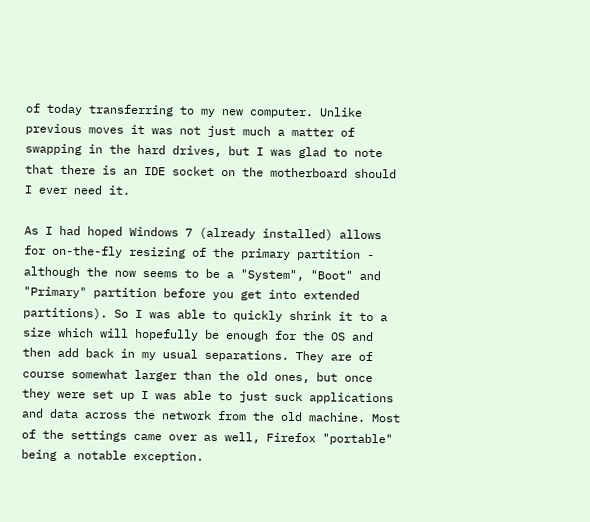of today transferring to my new computer. Unlike previous moves it was not just much a matter of swapping in the hard drives, but I was glad to note that there is an IDE socket on the motherboard should I ever need it.

As I had hoped Windows 7 (already installed) allows for on-the-fly resizing of the primary partition - although the now seems to be a "System", "Boot" and "Primary" partition before you get into extended partitions). So I was able to quickly shrink it to a size which will hopefully be enough for the OS and then add back in my usual separations. They are of course somewhat larger than the old ones, but once they were set up I was able to just suck applications and data across the network from the old machine. Most of the settings came over as well, Firefox "portable" being a notable exception.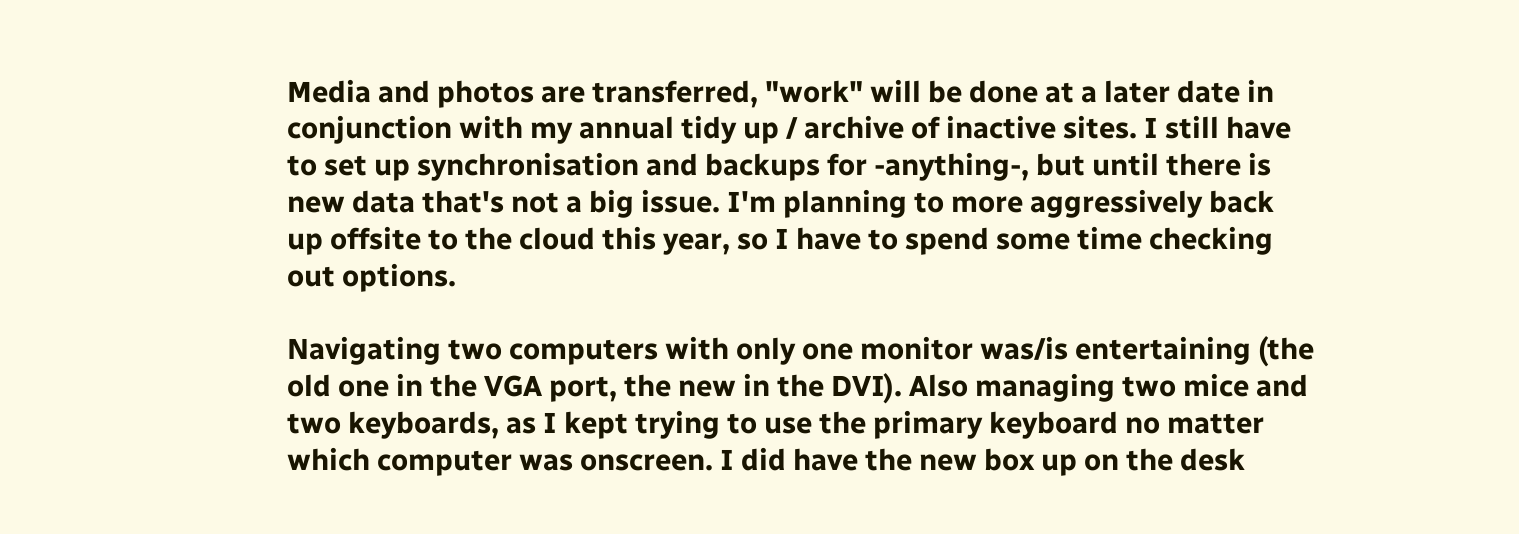Media and photos are transferred, "work" will be done at a later date in conjunction with my annual tidy up / archive of inactive sites. I still have to set up synchronisation and backups for -anything-, but until there is new data that's not a big issue. I'm planning to more aggressively back up offsite to the cloud this year, so I have to spend some time checking out options.

Navigating two computers with only one monitor was/is entertaining (the old one in the VGA port, the new in the DVI). Also managing two mice and two keyboards, as I kept trying to use the primary keyboard no matter which computer was onscreen. I did have the new box up on the desk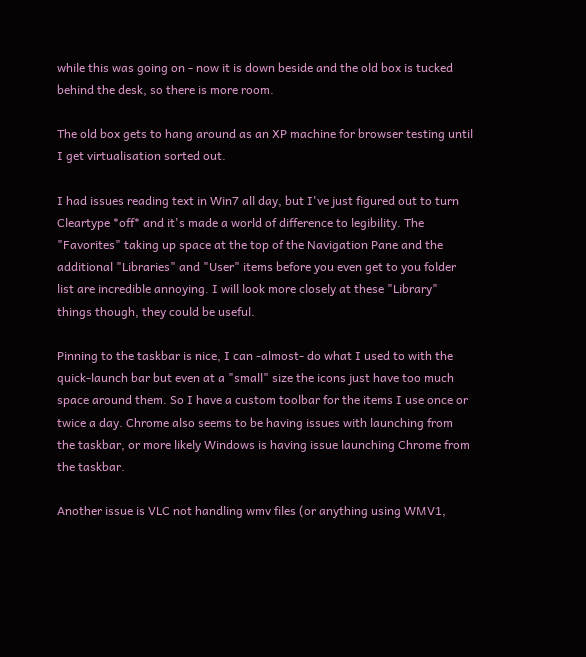while this was going on - now it is down beside and the old box is tucked behind the desk, so there is more room.

The old box gets to hang around as an XP machine for browser testing until I get virtualisation sorted out.

I had issues reading text in Win7 all day, but I've just figured out to turn Cleartype *off* and it's made a world of difference to legibility. The "Favorites" taking up space at the top of the Navigation Pane and the additional "Libraries" and "User" items before you even get to you folder list are incredible annoying. I will look more closely at these "Library" things though, they could be useful.

Pinning to the taskbar is nice, I can -almost- do what I used to with the quick-launch bar but even at a "small" size the icons just have too much space around them. So I have a custom toolbar for the items I use once or twice a day. Chrome also seems to be having issues with launching from the taskbar, or more likely Windows is having issue launching Chrome from the taskbar.

Another issue is VLC not handling wmv files (or anything using WMV1,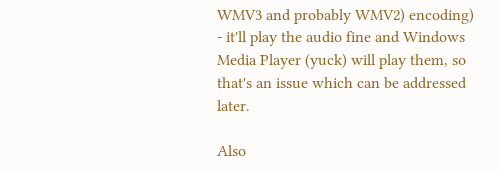WMV3 and probably WMV2) encoding) - it'll play the audio fine and Windows Media Player (yuck) will play them, so that's an issue which can be addressed later.

Also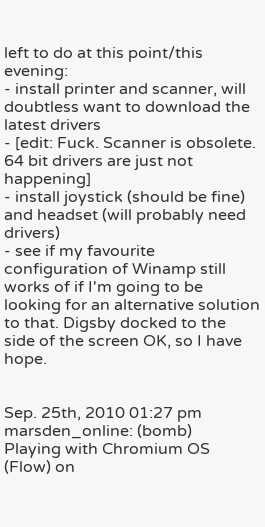left to do at this point/this evening:
- install printer and scanner, will doubtless want to download the latest drivers
- [edit: Fuck. Scanner is obsolete. 64 bit drivers are just not happening]
- install joystick (should be fine) and headset (will probably need drivers)
- see if my favourite configuration of Winamp still works of if I'm going to be looking for an alternative solution to that. Digsby docked to the side of the screen OK, so I have hope.


Sep. 25th, 2010 01:27 pm
marsden_online: (bomb)
Playing with Chromium OS (Flow) on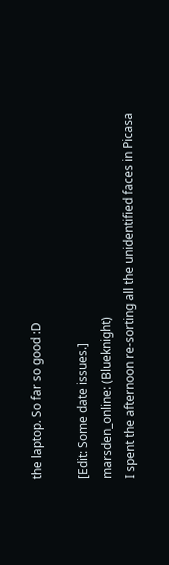the laptop. So far so good :D

[Edit: Some date issues.]
marsden_online: (Blueknight)
I spent the afternoon re-sorting all the unidentified faces in Picasa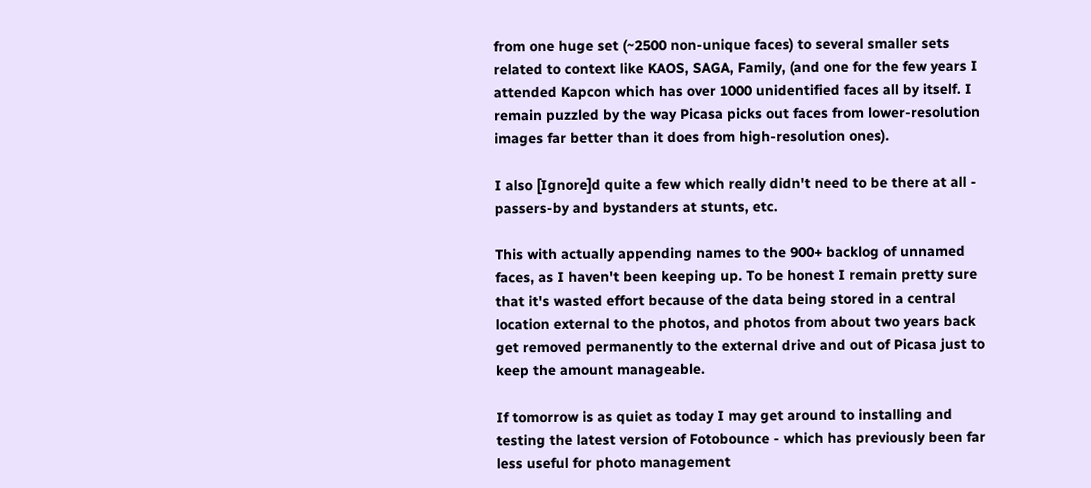from one huge set (~2500 non-unique faces) to several smaller sets related to context like KAOS, SAGA, Family, (and one for the few years I attended Kapcon which has over 1000 unidentified faces all by itself. I remain puzzled by the way Picasa picks out faces from lower-resolution images far better than it does from high-resolution ones).

I also [Ignore]d quite a few which really didn't need to be there at all - passers-by and bystanders at stunts, etc.

This with actually appending names to the 900+ backlog of unnamed faces, as I haven't been keeping up. To be honest I remain pretty sure that it's wasted effort because of the data being stored in a central location external to the photos, and photos from about two years back get removed permanently to the external drive and out of Picasa just to keep the amount manageable.

If tomorrow is as quiet as today I may get around to installing and testing the latest version of Fotobounce - which has previously been far less useful for photo management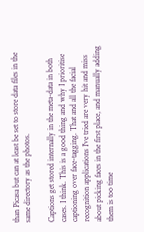than Picasa but can at least be set to store data files in the same directory as the photos.

Captions get stored internally in the meta-data in both cases. I think. This is a good thing and why I prioritise captioning over face-tagging. That and all the facial recognition applications I've tried are very hit and miss about picking faces in the first place, and manually adding them is too time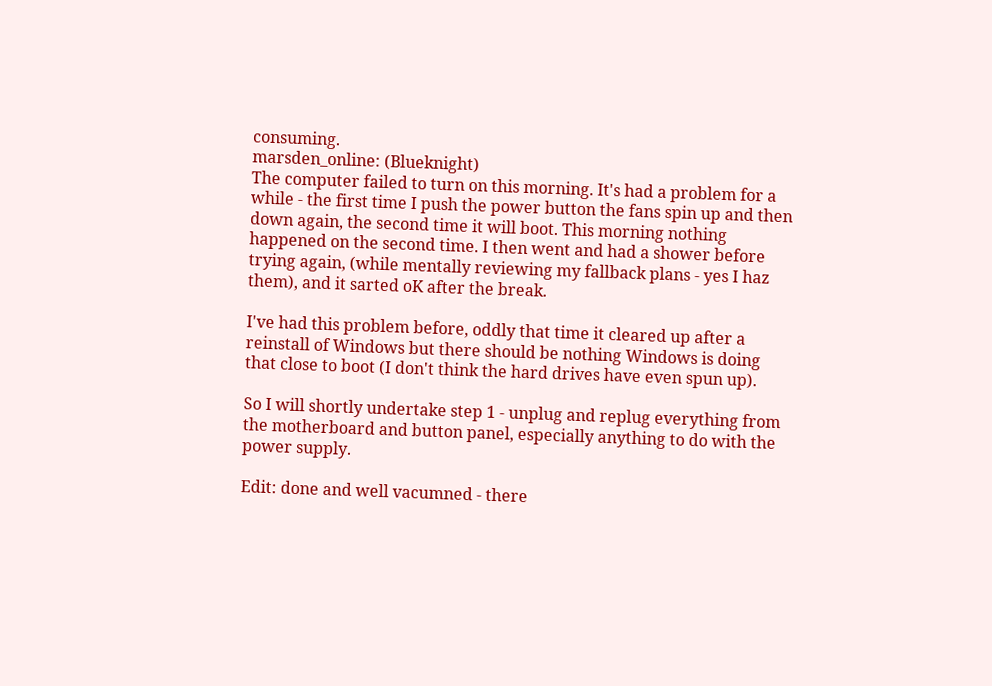consuming.
marsden_online: (Blueknight)
The computer failed to turn on this morning. It's had a problem for a while - the first time I push the power button the fans spin up and then down again, the second time it will boot. This morning nothing happened on the second time. I then went and had a shower before trying again, (while mentally reviewing my fallback plans - yes I haz them), and it sarted oK after the break.

I've had this problem before, oddly that time it cleared up after a reinstall of Windows but there should be nothing Windows is doing that close to boot (I don't think the hard drives have even spun up).

So I will shortly undertake step 1 - unplug and replug everything from the motherboard and button panel, especially anything to do with the power supply.

Edit: done and well vacumned - there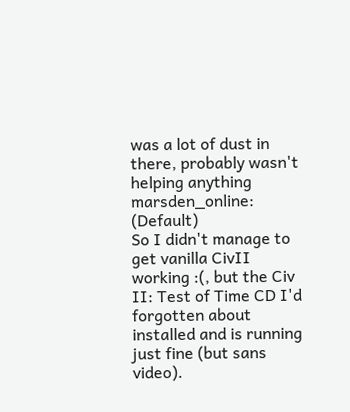was a lot of dust in there, probably wasn't helping anything
marsden_online: (Default)
So I didn't manage to get vanilla CivII working :(, but the Civ II: Test of Time CD I'd forgotten about installed and is running just fine (but sans video).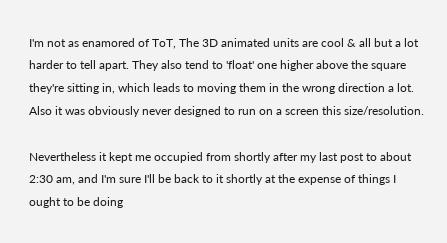I'm not as enamored of ToT, The 3D animated units are cool & all but a lot harder to tell apart. They also tend to 'float' one higher above the square they're sitting in, which leads to moving them in the wrong direction a lot. Also it was obviously never designed to run on a screen this size/resolution.

Nevertheless it kept me occupied from shortly after my last post to about 2:30 am, and I'm sure I'll be back to it shortly at the expense of things I ought to be doing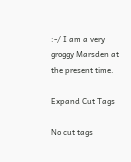:-/ I am a very groggy Marsden at the present time.

Expand Cut Tags

No cut tags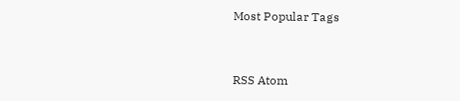Most Popular Tags


RSS Atom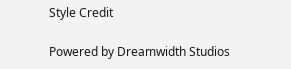Style Credit

Powered by Dreamwidth Studios